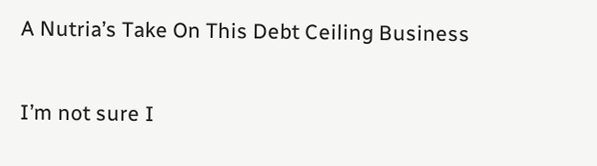A Nutria’s Take On This Debt Ceiling Business

I’m not sure I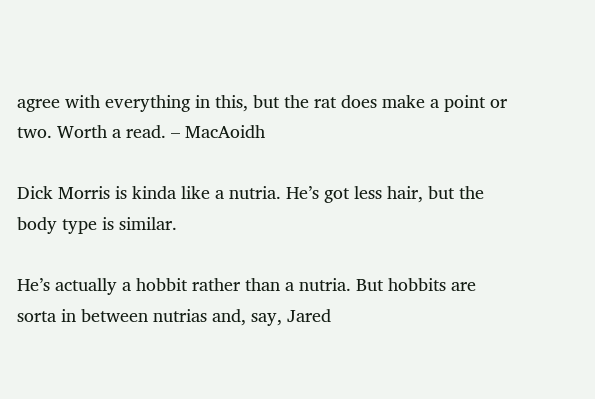agree with everything in this, but the rat does make a point or two. Worth a read. – MacAoidh

Dick Morris is kinda like a nutria. He’s got less hair, but the body type is similar.

He’s actually a hobbit rather than a nutria. But hobbits are sorta in between nutrias and, say, Jared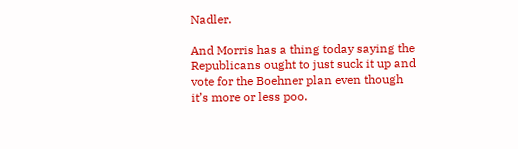Nadler.

And Morris has a thing today saying the Republicans ought to just suck it up and vote for the Boehner plan even though it’s more or less poo.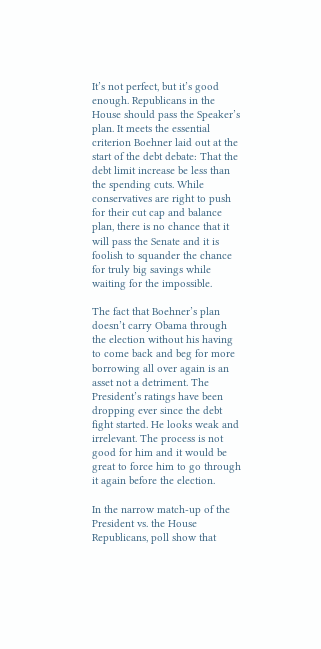It’s not perfect, but it’s good enough. Republicans in the House should pass the Speaker’s plan. It meets the essential criterion Boehner laid out at the start of the debt debate: That the debt limit increase be less than the spending cuts. While conservatives are right to push for their cut cap and balance plan, there is no chance that it will pass the Senate and it is foolish to squander the chance for truly big savings while waiting for the impossible.

The fact that Boehner’s plan doesn’t carry Obama through the election without his having to come back and beg for more borrowing all over again is an asset not a detriment. The President’s ratings have been dropping ever since the debt fight started. He looks weak and irrelevant. The process is not good for him and it would be great to force him to go through it again before the election.

In the narrow match-up of the President vs. the House Republicans, poll show that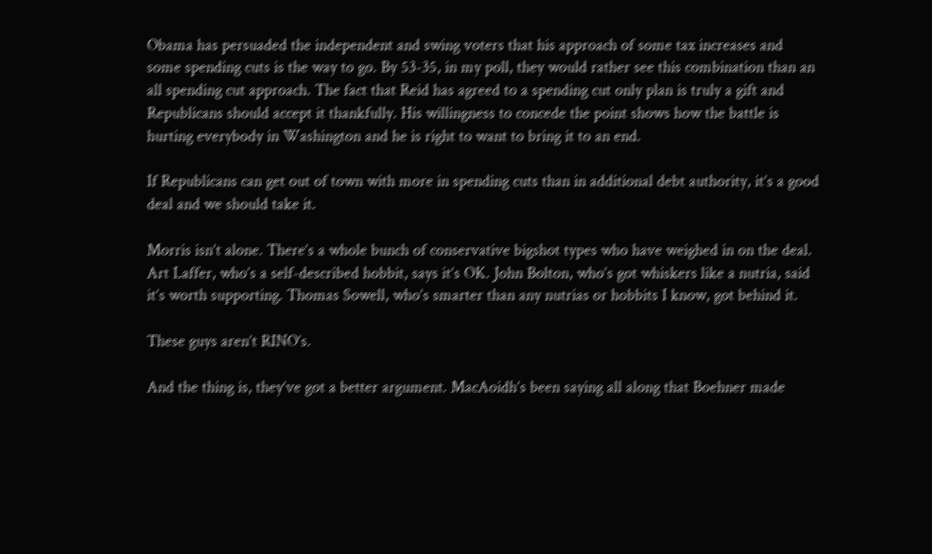Obama has persuaded the independent and swing voters that his approach of some tax increases and some spending cuts is the way to go. By 53-35, in my poll, they would rather see this combination than an all spending cut approach. The fact that Reid has agreed to a spending cut only plan is truly a gift and Republicans should accept it thankfully. His willingness to concede the point shows how the battle is hurting everybody in Washington and he is right to want to bring it to an end.

If Republicans can get out of town with more in spending cuts than in additional debt authority, it’s a good deal and we should take it.

Morris isn’t alone. There’s a whole bunch of conservative bigshot types who have weighed in on the deal. Art Laffer, who’s a self-described hobbit, says it’s OK. John Bolton, who’s got whiskers like a nutria, said it’s worth supporting. Thomas Sowell, who’s smarter than any nutrias or hobbits I know, got behind it.

These guys aren’t RINO’s.

And the thing is, they’ve got a better argument. MacAoidh’s been saying all along that Boehner made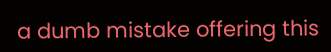a dumb mistake offering this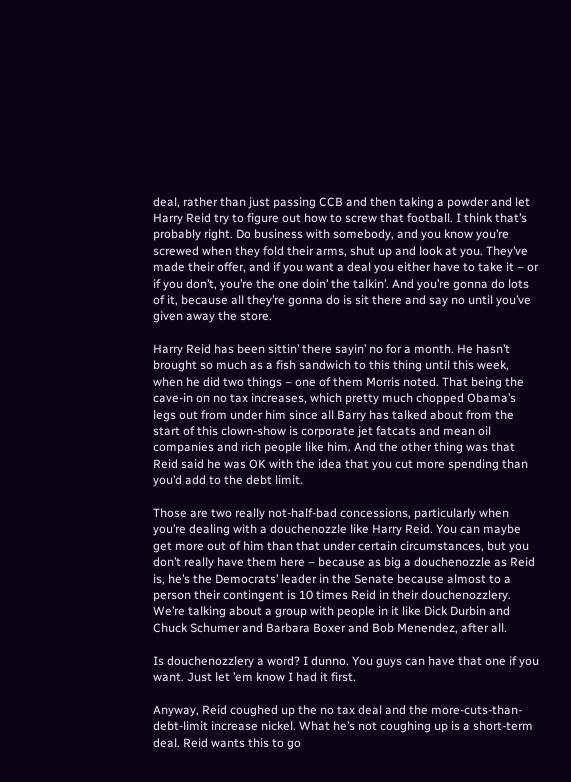deal, rather than just passing CCB and then taking a powder and let Harry Reid try to figure out how to screw that football. I think that’s probably right. Do business with somebody, and you know you’re screwed when they fold their arms, shut up and look at you. They’ve made their offer, and if you want a deal you either have to take it – or if you don’t, you’re the one doin’ the talkin’. And you’re gonna do lots of it, because all they’re gonna do is sit there and say no until you’ve given away the store.

Harry Reid has been sittin’ there sayin’ no for a month. He hasn’t brought so much as a fish sandwich to this thing until this week, when he did two things – one of them Morris noted. That being the cave-in on no tax increases, which pretty much chopped Obama’s legs out from under him since all Barry has talked about from the start of this clown-show is corporate jet fatcats and mean oil companies and rich people like him. And the other thing was that Reid said he was OK with the idea that you cut more spending than you’d add to the debt limit.

Those are two really not-half-bad concessions, particularly when you’re dealing with a douchenozzle like Harry Reid. You can maybe get more out of him than that under certain circumstances, but you don’t really have them here – because as big a douchenozzle as Reid is, he’s the Democrats’ leader in the Senate because almost to a person their contingent is 10 times Reid in their douchenozzlery. We’re talking about a group with people in it like Dick Durbin and Chuck Schumer and Barbara Boxer and Bob Menendez, after all.

Is douchenozzlery a word? I dunno. You guys can have that one if you want. Just let ’em know I had it first.

Anyway, Reid coughed up the no tax deal and the more-cuts-than-debt-limit increase nickel. What he’s not coughing up is a short-term deal. Reid wants this to go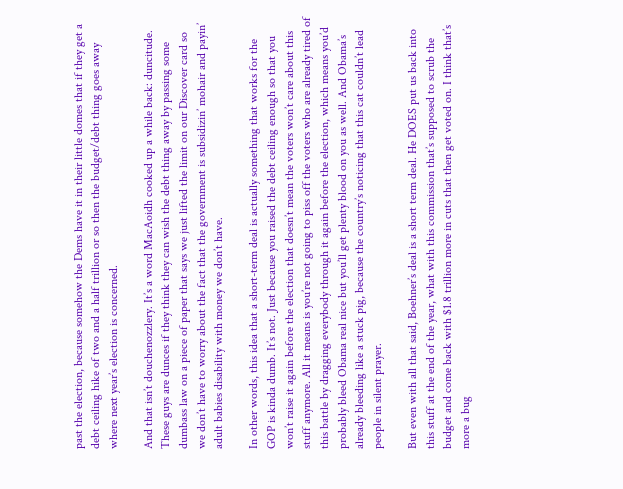past the election, because somehow the Dems have it in their little domes that if they get a debt ceiling hike of two and a half trillion or so then the budget/debt thing goes away where next year’s election is concerned.

And that isn’t douchenozzlery. It’s a word MacAoidh cooked up a while back: duncitude. These guys are dunces if they think they can wish the debt thing away by passing some dumbass law on a piece of paper that says we just lifted the limit on our Discover card so we don’t have to worry about the fact that the government is subsidizin’ mohair and payin’ adult babies disability with money we don’t have.

In other words, this idea that a short-term deal is actually something that works for the GOP is kinda dumb. It’s not. Just because you raised the debt ceiling enough so that you won’t raise it again before the election that doesn’t mean the voters won’t care about this stuff anymore. All it means is you’re not going to piss off the voters who are already tired of this battle by dragging everybody through it again before the election, which means you’d probably bleed Obama real nice but you’ll get plenty blood on you as well. And Obama’s already bleeding like a stuck pig, because the country’s noticing that this cat couldn’t lead people in silent prayer.

But even with all that said, Boehner’s deal is a short term deal. He DOES put us back into this stuff at the end of the year, what with this commission that’s supposed to scrub the budget and come back with $1.8 trillion more in cuts that then get voted on. I think that’s more a bug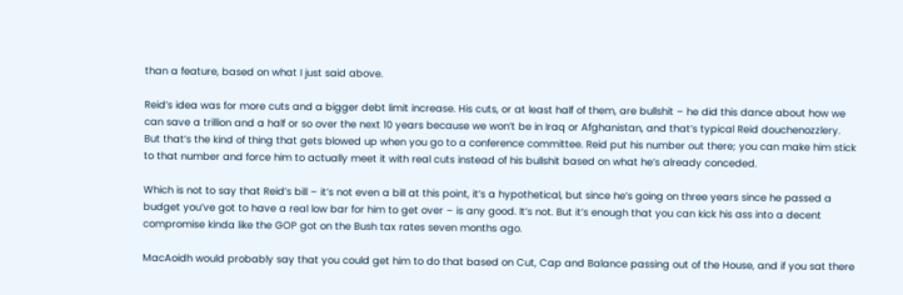than a feature, based on what I just said above.

Reid’s idea was for more cuts and a bigger debt limit increase. His cuts, or at least half of them, are bullshit – he did this dance about how we can save a trillion and a half or so over the next 10 years because we won’t be in Iraq or Afghanistan, and that’s typical Reid douchenozzlery. But that’s the kind of thing that gets blowed up when you go to a conference committee. Reid put his number out there; you can make him stick to that number and force him to actually meet it with real cuts instead of his bullshit based on what he’s already conceded.

Which is not to say that Reid’s bill – it’s not even a bill at this point, it’s a hypothetical, but since he’s going on three years since he passed a budget you’ve got to have a real low bar for him to get over – is any good. It’s not. But it’s enough that you can kick his ass into a decent compromise kinda like the GOP got on the Bush tax rates seven months ago.

MacAoidh would probably say that you could get him to do that based on Cut, Cap and Balance passing out of the House, and if you sat there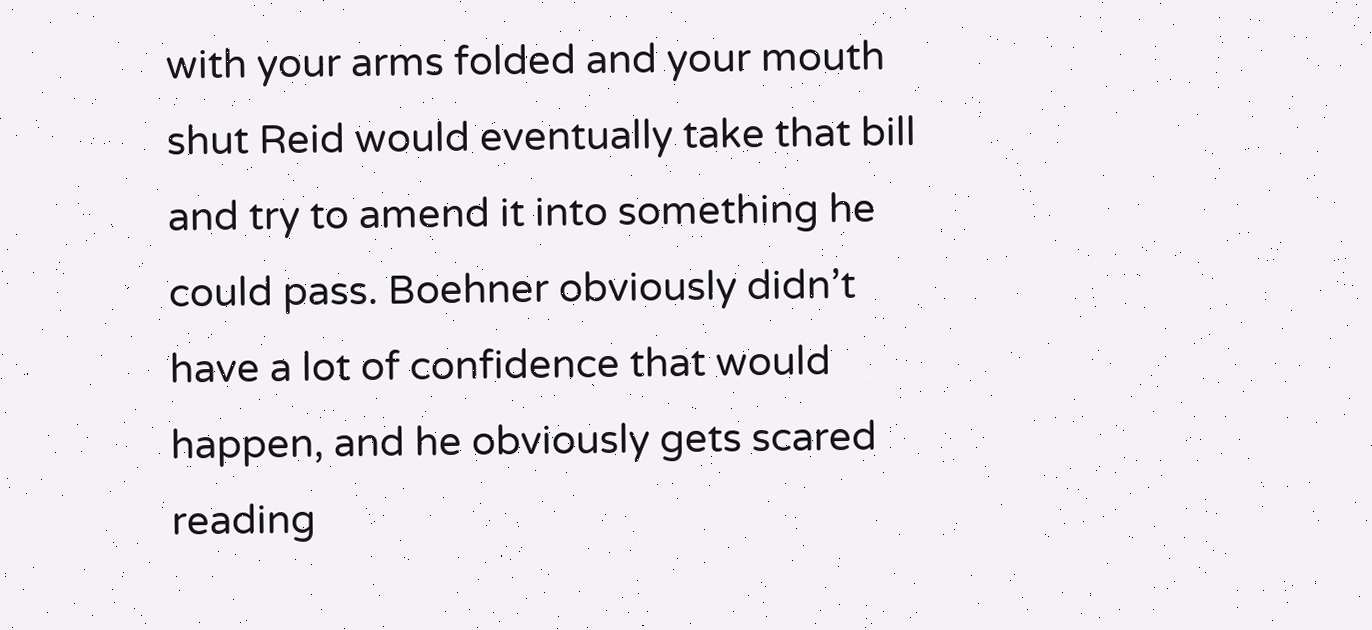with your arms folded and your mouth shut Reid would eventually take that bill and try to amend it into something he could pass. Boehner obviously didn’t have a lot of confidence that would happen, and he obviously gets scared reading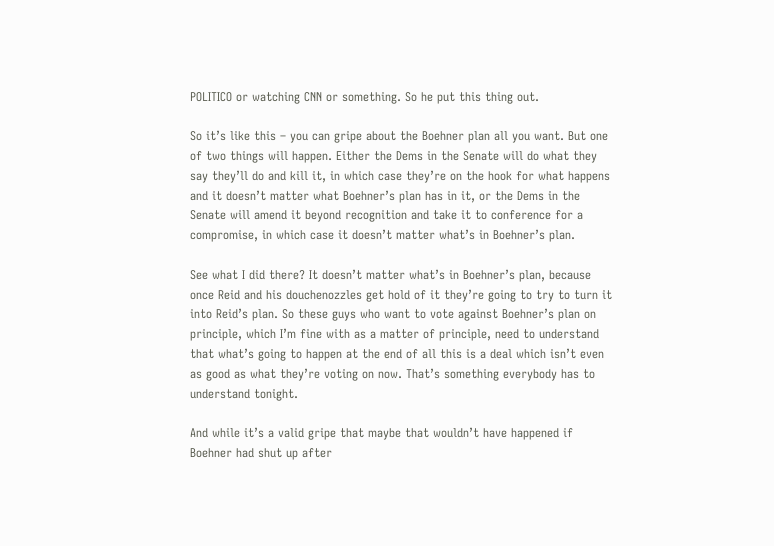POLITICO or watching CNN or something. So he put this thing out.

So it’s like this – you can gripe about the Boehner plan all you want. But one of two things will happen. Either the Dems in the Senate will do what they say they’ll do and kill it, in which case they’re on the hook for what happens and it doesn’t matter what Boehner’s plan has in it, or the Dems in the Senate will amend it beyond recognition and take it to conference for a compromise, in which case it doesn’t matter what’s in Boehner’s plan.

See what I did there? It doesn’t matter what’s in Boehner’s plan, because once Reid and his douchenozzles get hold of it they’re going to try to turn it into Reid’s plan. So these guys who want to vote against Boehner’s plan on principle, which I’m fine with as a matter of principle, need to understand that what’s going to happen at the end of all this is a deal which isn’t even as good as what they’re voting on now. That’s something everybody has to understand tonight.

And while it’s a valid gripe that maybe that wouldn’t have happened if Boehner had shut up after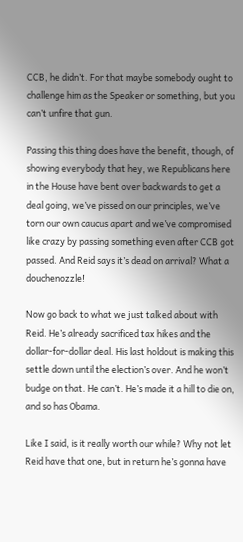CCB, he didn’t. For that maybe somebody ought to challenge him as the Speaker or something, but you can’t unfire that gun.

Passing this thing does have the benefit, though, of showing everybody that hey, we Republicans here in the House have bent over backwards to get a deal going, we’ve pissed on our principles, we’ve torn our own caucus apart and we’ve compromised like crazy by passing something even after CCB got passed. And Reid says it’s dead on arrival? What a douchenozzle!

Now go back to what we just talked about with Reid. He’s already sacrificed tax hikes and the dollar-for-dollar deal. His last holdout is making this settle down until the election’s over. And he won’t budge on that. He can’t. He’s made it a hill to die on, and so has Obama.

Like I said, is it really worth our while? Why not let Reid have that one, but in return he’s gonna have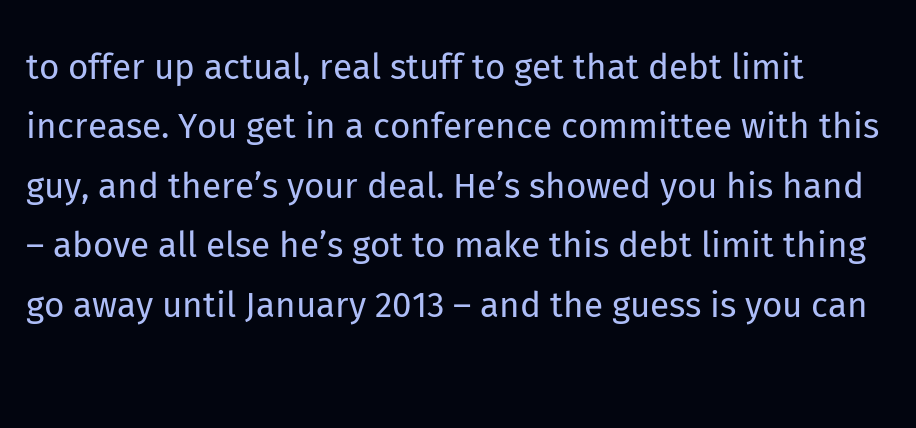to offer up actual, real stuff to get that debt limit increase. You get in a conference committee with this guy, and there’s your deal. He’s showed you his hand – above all else he’s got to make this debt limit thing go away until January 2013 – and the guess is you can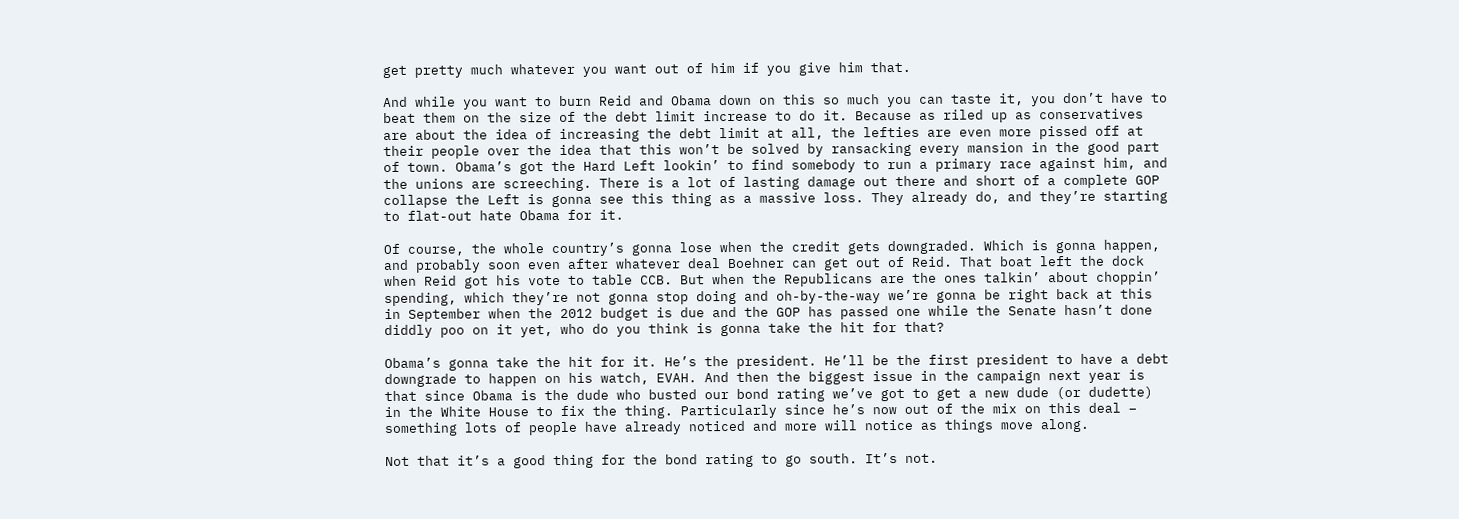get pretty much whatever you want out of him if you give him that.

And while you want to burn Reid and Obama down on this so much you can taste it, you don’t have to beat them on the size of the debt limit increase to do it. Because as riled up as conservatives are about the idea of increasing the debt limit at all, the lefties are even more pissed off at their people over the idea that this won’t be solved by ransacking every mansion in the good part of town. Obama’s got the Hard Left lookin’ to find somebody to run a primary race against him, and the unions are screeching. There is a lot of lasting damage out there and short of a complete GOP collapse the Left is gonna see this thing as a massive loss. They already do, and they’re starting to flat-out hate Obama for it.

Of course, the whole country’s gonna lose when the credit gets downgraded. Which is gonna happen, and probably soon even after whatever deal Boehner can get out of Reid. That boat left the dock when Reid got his vote to table CCB. But when the Republicans are the ones talkin’ about choppin’ spending, which they’re not gonna stop doing and oh-by-the-way we’re gonna be right back at this in September when the 2012 budget is due and the GOP has passed one while the Senate hasn’t done diddly poo on it yet, who do you think is gonna take the hit for that?

Obama’s gonna take the hit for it. He’s the president. He’ll be the first president to have a debt downgrade to happen on his watch, EVAH. And then the biggest issue in the campaign next year is that since Obama is the dude who busted our bond rating we’ve got to get a new dude (or dudette) in the White House to fix the thing. Particularly since he’s now out of the mix on this deal – something lots of people have already noticed and more will notice as things move along.

Not that it’s a good thing for the bond rating to go south. It’s not.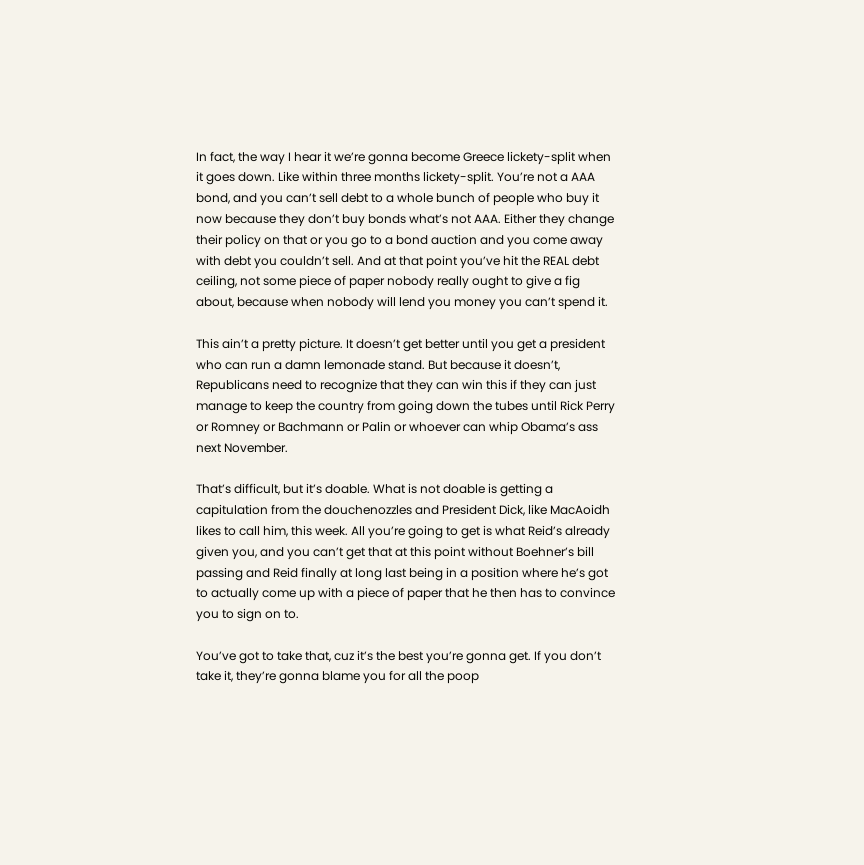In fact, the way I hear it we’re gonna become Greece lickety-split when it goes down. Like within three months lickety-split. You’re not a AAA bond, and you can’t sell debt to a whole bunch of people who buy it now because they don’t buy bonds what’s not AAA. Either they change their policy on that or you go to a bond auction and you come away with debt you couldn’t sell. And at that point you’ve hit the REAL debt ceiling, not some piece of paper nobody really ought to give a fig about, because when nobody will lend you money you can’t spend it.

This ain’t a pretty picture. It doesn’t get better until you get a president who can run a damn lemonade stand. But because it doesn’t, Republicans need to recognize that they can win this if they can just manage to keep the country from going down the tubes until Rick Perry or Romney or Bachmann or Palin or whoever can whip Obama’s ass next November.

That’s difficult, but it’s doable. What is not doable is getting a capitulation from the douchenozzles and President Dick, like MacAoidh likes to call him, this week. All you’re going to get is what Reid’s already given you, and you can’t get that at this point without Boehner’s bill passing and Reid finally at long last being in a position where he’s got to actually come up with a piece of paper that he then has to convince you to sign on to.

You’ve got to take that, cuz it’s the best you’re gonna get. If you don’t take it, they’re gonna blame you for all the poop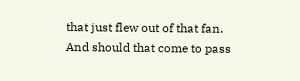that just flew out of that fan. And should that come to pass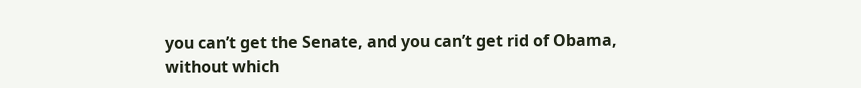you can’t get the Senate, and you can’t get rid of Obama, without which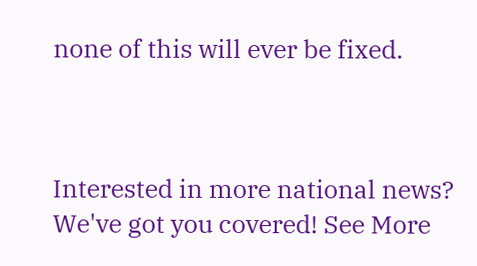none of this will ever be fixed.



Interested in more national news? We've got you covered! See More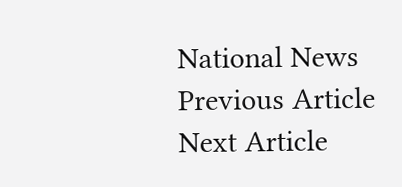National News
Previous Article
Next Article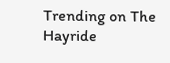Trending on The Hayride